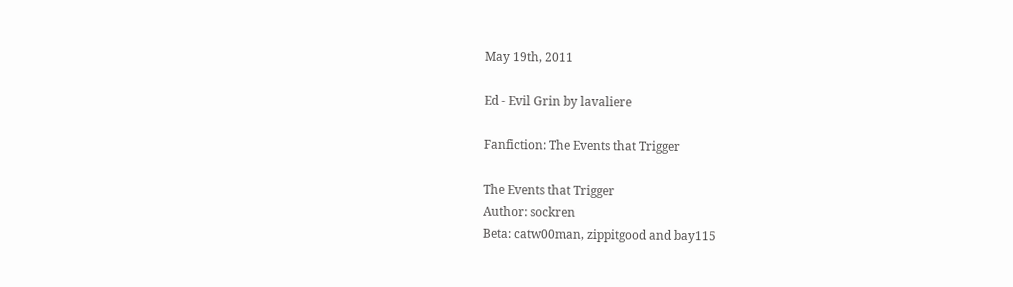May 19th, 2011

Ed - Evil Grin by lavaliere

Fanfiction: The Events that Trigger

The Events that Trigger
Author: sockren
Beta: catw00man, zippitgood and bay115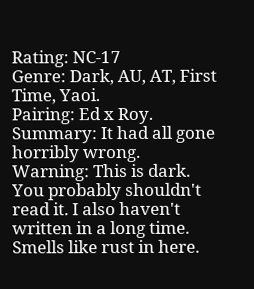Rating: NC-17
Genre: Dark, AU, AT, First Time, Yaoi.
Pairing: Ed x Roy.
Summary: It had all gone horribly wrong.
Warning: This is dark. You probably shouldn't read it. I also haven't written in a long time. Smells like rust in here.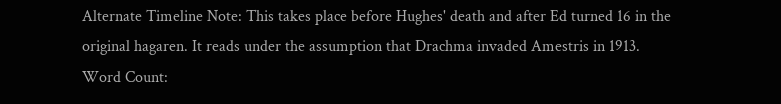Alternate Timeline Note: This takes place before Hughes' death and after Ed turned 16 in the original hagaren. It reads under the assumption that Drachma invaded Amestris in 1913.
Word Count: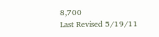8,700
Last Revised 5/19/11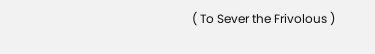( To Sever the Frivolous )